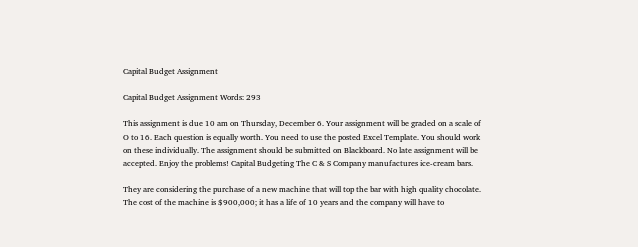Capital Budget Assignment

Capital Budget Assignment Words: 293

This assignment is due 10 am on Thursday, December 6. Your assignment will be graded on a scale of O to 16. Each question is equally worth. You need to use the posted Excel Template. You should work on these individually. The assignment should be submitted on Blackboard. No late assignment will be accepted. Enjoy the problems! Capital Budgeting The C & S Company manufactures ice-cream bars.

They are considering the purchase of a new machine that will top the bar with high quality chocolate. The cost of the machine is $900,000; it has a life of 10 years and the company will have to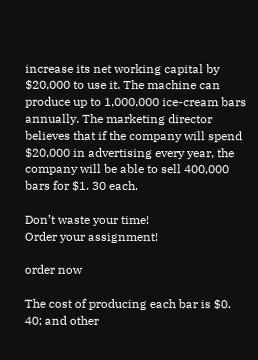increase its net working capital by $20,000 to use it. The machine can produce up to 1,000,000 ice-cream bars annually. The marketing director believes that if the company will spend $20,000 in advertising every year, the company will be able to sell 400,000 bars for $1. 30 each.

Don’t waste your time!
Order your assignment!

order now

The cost of producing each bar is $0. 40; and other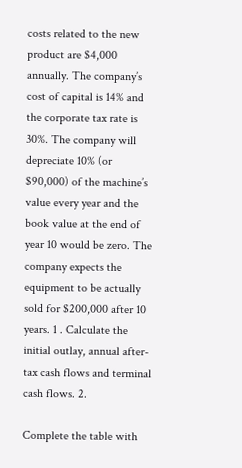costs related to the new product are $4,000 annually. The company’s cost of capital is 14% and the corporate tax rate is 30%. The company will depreciate 10% (or $90,000) of the machine’s value every year and the book value at the end of year 10 would be zero. The company expects the equipment to be actually sold for $200,000 after 10 years. 1 . Calculate the initial outlay, annual after-tax cash flows and terminal cash flows. 2.

Complete the table with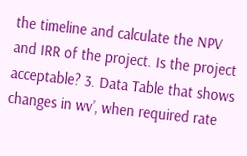the timeline and calculate the NPV and IRR of the project. Is the project acceptable? 3. Data Table that shows changes in wv’, when required rate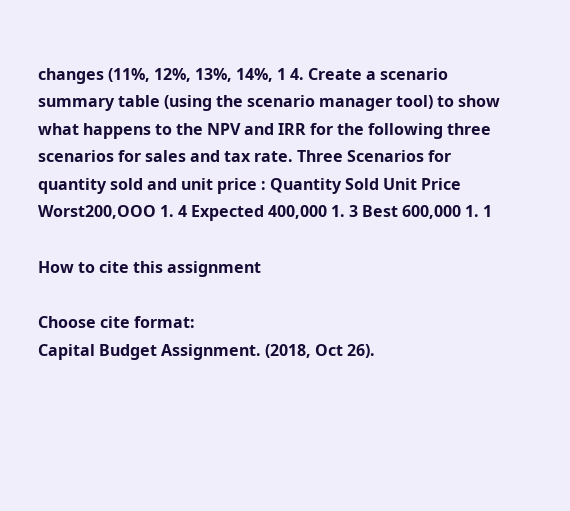changes (11%, 12%, 13%, 14%, 1 4. Create a scenario summary table (using the scenario manager tool) to show what happens to the NPV and IRR for the following three scenarios for sales and tax rate. Three Scenarios for quantity sold and unit price : Quantity Sold Unit Price Worst200,OOO 1. 4 Expected 400,000 1. 3 Best 600,000 1. 1

How to cite this assignment

Choose cite format:
Capital Budget Assignment. (2018, Oct 26).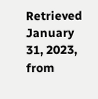Retrieved January 31, 2023, from